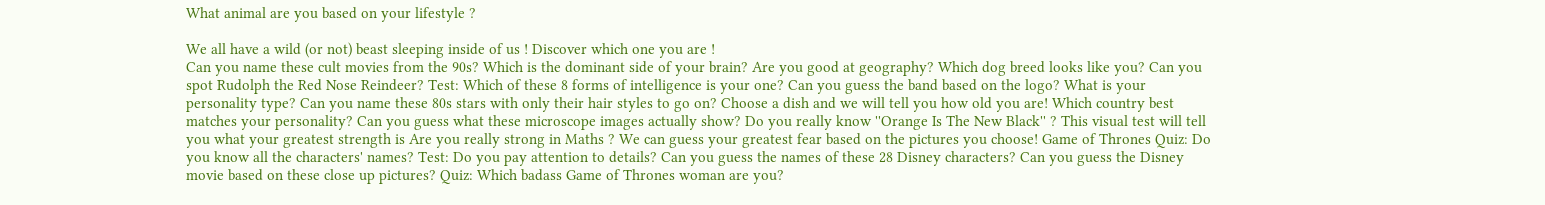What animal are you based on your lifestyle ?

We all have a wild (or not) beast sleeping inside of us ! Discover which one you are !
Can you name these cult movies from the 90s? Which is the dominant side of your brain? Are you good at geography? Which dog breed looks like you? Can you spot Rudolph the Red Nose Reindeer? Test: Which of these 8 forms of intelligence is your one? Can you guess the band based on the logo? What is your personality type? Can you name these 80s stars with only their hair styles to go on? Choose a dish and we will tell you how old you are! Which country best matches your personality? Can you guess what these microscope images actually show? Do you really know ''Orange Is The New Black'' ? This visual test will tell you what your greatest strength is Are you really strong in Maths ? We can guess your greatest fear based on the pictures you choose! Game of Thrones Quiz: Do you know all the characters' names? Test: Do you pay attention to details? Can you guess the names of these 28 Disney characters? Can you guess the Disney movie based on these close up pictures? Quiz: Which badass Game of Thrones woman are you?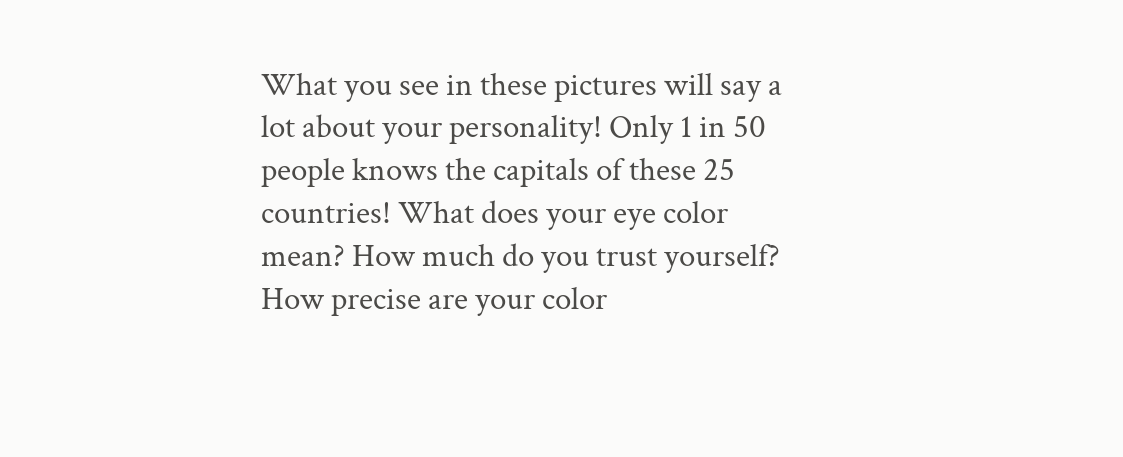What you see in these pictures will say a lot about your personality! Only 1 in 50 people knows the capitals of these 25 countries! What does your eye color mean? How much do you trust yourself? How precise are your color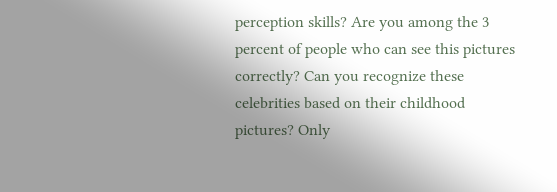perception skills? Are you among the 3 percent of people who can see this pictures correctly? Can you recognize these celebrities based on their childhood pictures? Only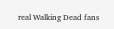real Walking Dead fans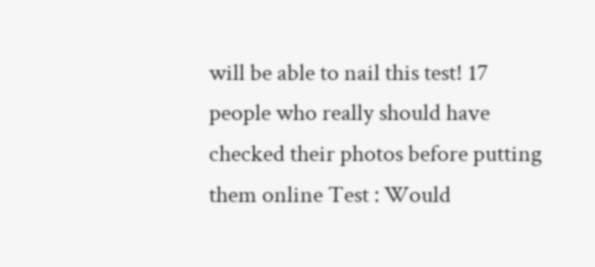will be able to nail this test! 17 people who really should have checked their photos before putting them online Test : Would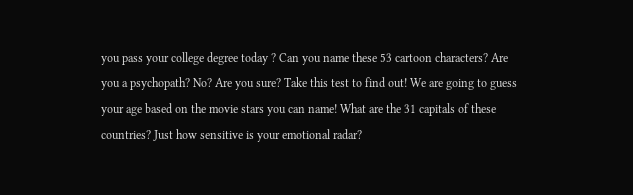you pass your college degree today ? Can you name these 53 cartoon characters? Are you a psychopath? No? Are you sure? Take this test to find out! We are going to guess your age based on the movie stars you can name! What are the 31 capitals of these countries? Just how sensitive is your emotional radar?